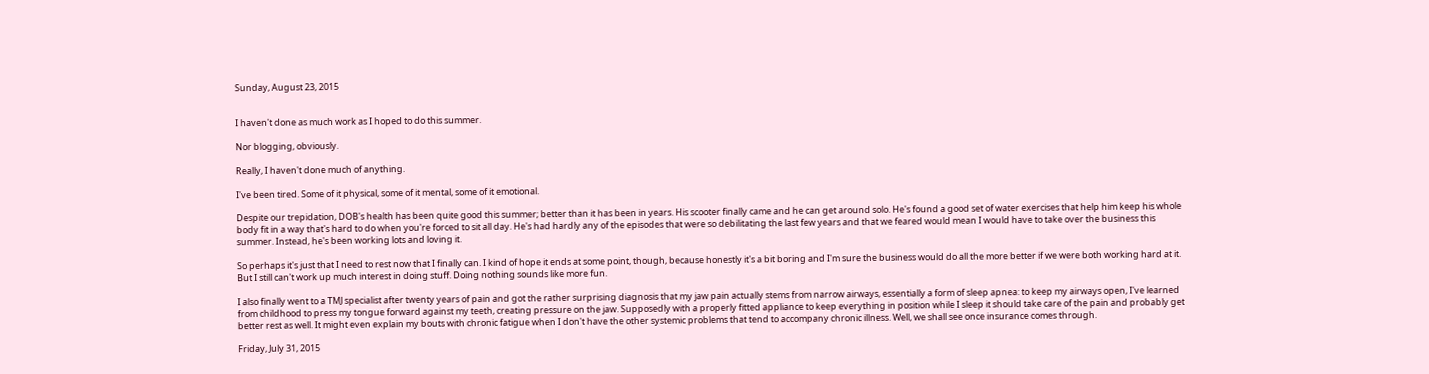Sunday, August 23, 2015


I haven't done as much work as I hoped to do this summer.

Nor blogging, obviously.

Really, I haven't done much of anything.

I've been tired. Some of it physical, some of it mental, some of it emotional.

Despite our trepidation, DOB's health has been quite good this summer; better than it has been in years. His scooter finally came and he can get around solo. He's found a good set of water exercises that help him keep his whole body fit in a way that's hard to do when you're forced to sit all day. He's had hardly any of the episodes that were so debilitating the last few years and that we feared would mean I would have to take over the business this summer. Instead, he's been working lots and loving it.

So perhaps it's just that I need to rest now that I finally can. I kind of hope it ends at some point, though, because honestly it's a bit boring and I'm sure the business would do all the more better if we were both working hard at it. But I still can't work up much interest in doing stuff. Doing nothing sounds like more fun.

I also finally went to a TMJ specialist after twenty years of pain and got the rather surprising diagnosis that my jaw pain actually stems from narrow airways, essentially a form of sleep apnea: to keep my airways open, I've learned from childhood to press my tongue forward against my teeth, creating pressure on the jaw. Supposedly with a properly fitted appliance to keep everything in position while I sleep it should take care of the pain and probably get better rest as well. It might even explain my bouts with chronic fatigue when I don't have the other systemic problems that tend to accompany chronic illness. Well, we shall see once insurance comes through.

Friday, July 31, 2015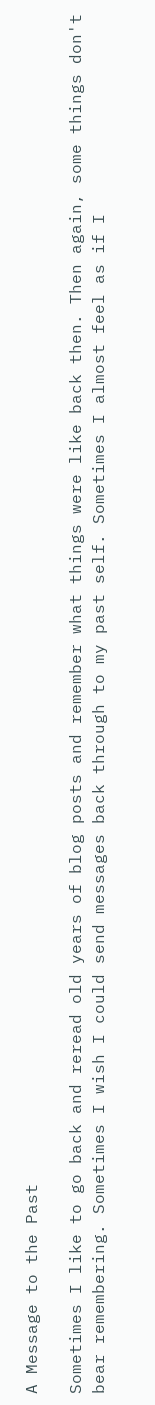A Message to the Past

Sometimes I like to go back and reread old years of blog posts and remember what things were like back then. Then again, some things don't bear remembering. Sometimes I wish I could send messages back through to my past self. Sometimes I almost feel as if I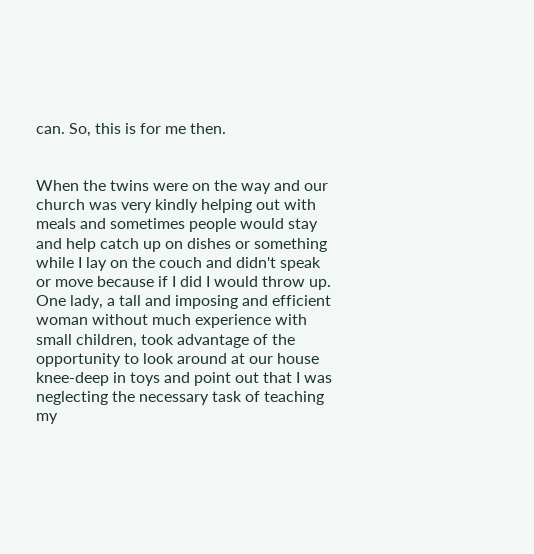can. So, this is for me then.


When the twins were on the way and our church was very kindly helping out with meals and sometimes people would stay and help catch up on dishes or something while I lay on the couch and didn't speak or move because if I did I would throw up. One lady, a tall and imposing and efficient woman without much experience with small children, took advantage of the opportunity to look around at our house knee-deep in toys and point out that I was neglecting the necessary task of teaching my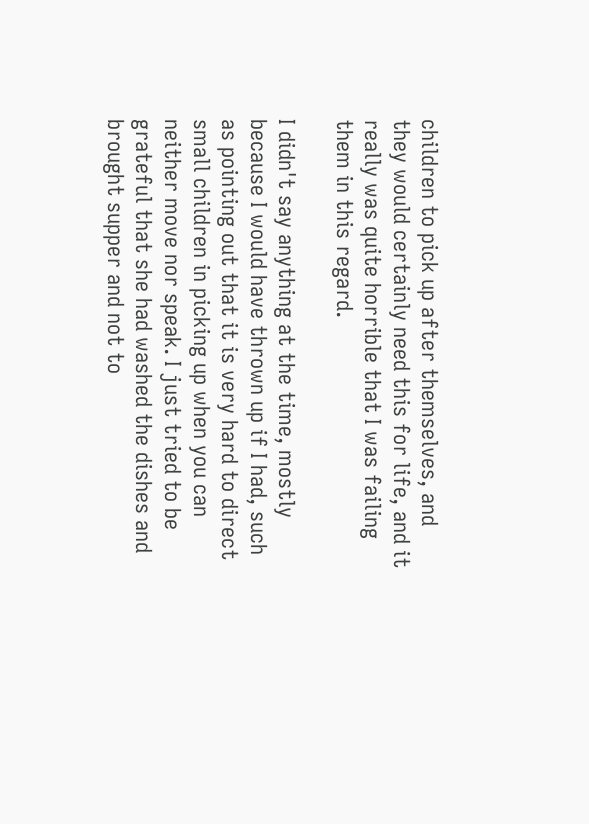children to pick up after themselves, and they would certainly need this for life, and it really was quite horrible that I was failing them in this regard.

I didn't say anything at the time, mostly because I would have thrown up if I had, such as pointing out that it is very hard to direct small children in picking up when you can neither move nor speak. I just tried to be grateful that she had washed the dishes and brought supper and not to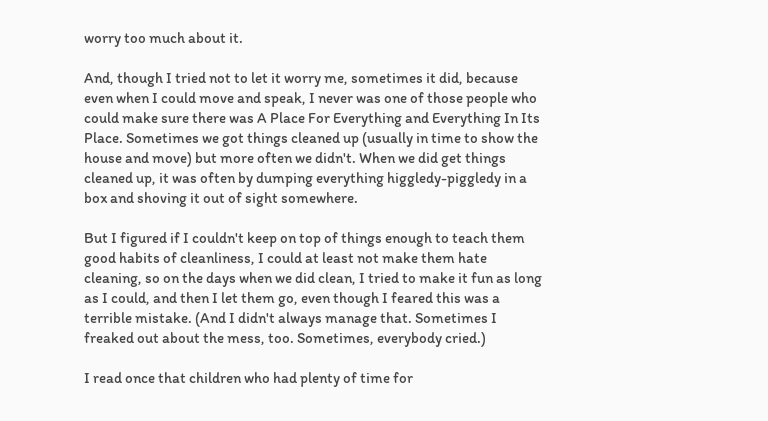worry too much about it.

And, though I tried not to let it worry me, sometimes it did, because even when I could move and speak, I never was one of those people who could make sure there was A Place For Everything and Everything In Its Place. Sometimes we got things cleaned up (usually in time to show the house and move) but more often we didn't. When we did get things cleaned up, it was often by dumping everything higgledy-piggledy in a box and shoving it out of sight somewhere.

But I figured if I couldn't keep on top of things enough to teach them good habits of cleanliness, I could at least not make them hate cleaning, so on the days when we did clean, I tried to make it fun as long as I could, and then I let them go, even though I feared this was a terrible mistake. (And I didn't always manage that. Sometimes I freaked out about the mess, too. Sometimes, everybody cried.)

I read once that children who had plenty of time for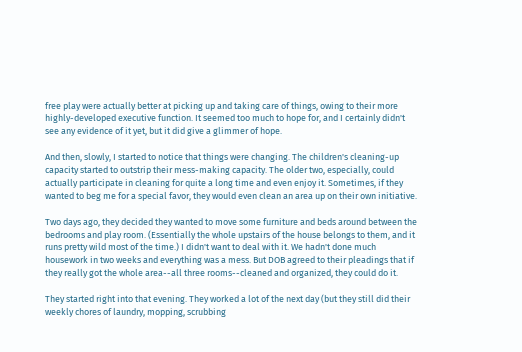free play were actually better at picking up and taking care of things, owing to their more highly-developed executive function. It seemed too much to hope for, and I certainly didn't see any evidence of it yet, but it did give a glimmer of hope.

And then, slowly, I started to notice that things were changing. The children's cleaning-up capacity started to outstrip their mess-making capacity. The older two, especially, could actually participate in cleaning for quite a long time and even enjoy it. Sometimes, if they wanted to beg me for a special favor, they would even clean an area up on their own initiative.

Two days ago, they decided they wanted to move some furniture and beds around between the bedrooms and play room. (Essentially the whole upstairs of the house belongs to them, and it runs pretty wild most of the time.) I didn't want to deal with it. We hadn't done much housework in two weeks and everything was a mess. But DOB agreed to their pleadings that if they really got the whole area--all three rooms--cleaned and organized, they could do it.

They started right into that evening. They worked a lot of the next day (but they still did their weekly chores of laundry, mopping, scrubbing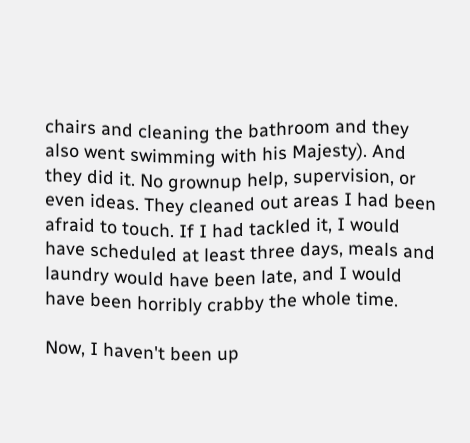chairs and cleaning the bathroom and they also went swimming with his Majesty). And they did it. No grownup help, supervision, or even ideas. They cleaned out areas I had been afraid to touch. If I had tackled it, I would have scheduled at least three days, meals and laundry would have been late, and I would have been horribly crabby the whole time.

Now, I haven't been up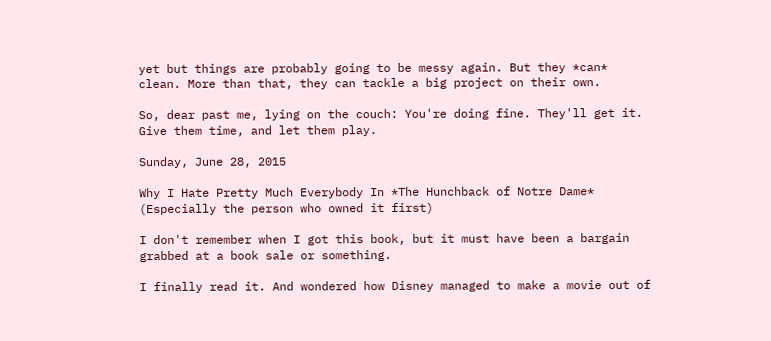yet but things are probably going to be messy again. But they *can* clean. More than that, they can tackle a big project on their own.

So, dear past me, lying on the couch: You're doing fine. They'll get it. Give them time, and let them play.

Sunday, June 28, 2015

Why I Hate Pretty Much Everybody In *The Hunchback of Notre Dame* (Especially the person who owned it first)

I don't remember when I got this book, but it must have been a bargain grabbed at a book sale or something.

I finally read it. And wondered how Disney managed to make a movie out of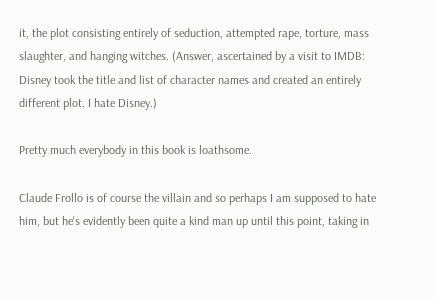it, the plot consisting entirely of seduction, attempted rape, torture, mass slaughter, and hanging witches. (Answer, ascertained by a visit to IMDB: Disney took the title and list of character names and created an entirely different plot. I hate Disney.)

Pretty much everybody in this book is loathsome.

Claude Frollo is of course the villain and so perhaps I am supposed to hate him, but he's evidently been quite a kind man up until this point, taking in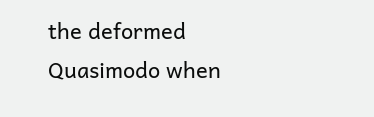the deformed Quasimodo when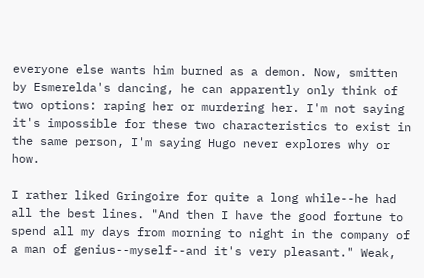everyone else wants him burned as a demon. Now, smitten by Esmerelda's dancing, he can apparently only think of two options: raping her or murdering her. I'm not saying it's impossible for these two characteristics to exist in the same person, I'm saying Hugo never explores why or how.

I rather liked Gringoire for quite a long while--he had all the best lines. "And then I have the good fortune to spend all my days from morning to night in the company of a man of genius--myself--and it's very pleasant." Weak,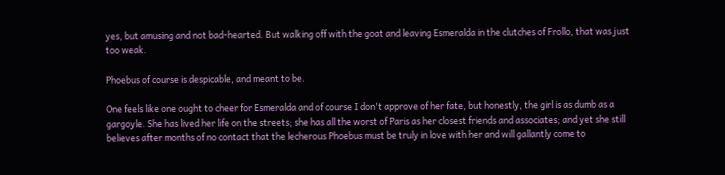yes, but amusing and not bad-hearted. But walking off with the goat and leaving Esmeralda in the clutches of Frollo, that was just too weak.

Phoebus of course is despicable, and meant to be.

One feels like one ought to cheer for Esmeralda and of course I don't approve of her fate, but honestly, the girl is as dumb as a gargoyle. She has lived her life on the streets; she has all the worst of Paris as her closest friends and associates; and yet she still believes after months of no contact that the lecherous Phoebus must be truly in love with her and will gallantly come to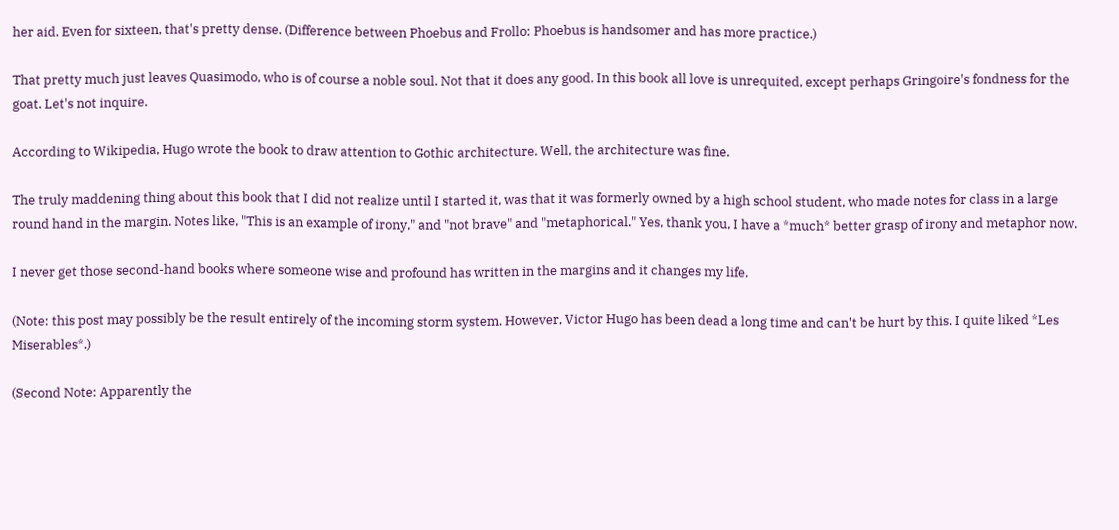her aid. Even for sixteen, that's pretty dense. (Difference between Phoebus and Frollo: Phoebus is handsomer and has more practice.)

That pretty much just leaves Quasimodo, who is of course a noble soul. Not that it does any good. In this book all love is unrequited, except perhaps Gringoire's fondness for the goat. Let's not inquire.

According to Wikipedia, Hugo wrote the book to draw attention to Gothic architecture. Well, the architecture was fine.

The truly maddening thing about this book that I did not realize until I started it, was that it was formerly owned by a high school student, who made notes for class in a large round hand in the margin. Notes like, "This is an example of irony," and "not brave" and "metaphorical." Yes, thank you, I have a *much* better grasp of irony and metaphor now.

I never get those second-hand books where someone wise and profound has written in the margins and it changes my life.

(Note: this post may possibly be the result entirely of the incoming storm system. However, Victor Hugo has been dead a long time and can't be hurt by this. I quite liked *Les Miserables*.)

(Second Note: Apparently the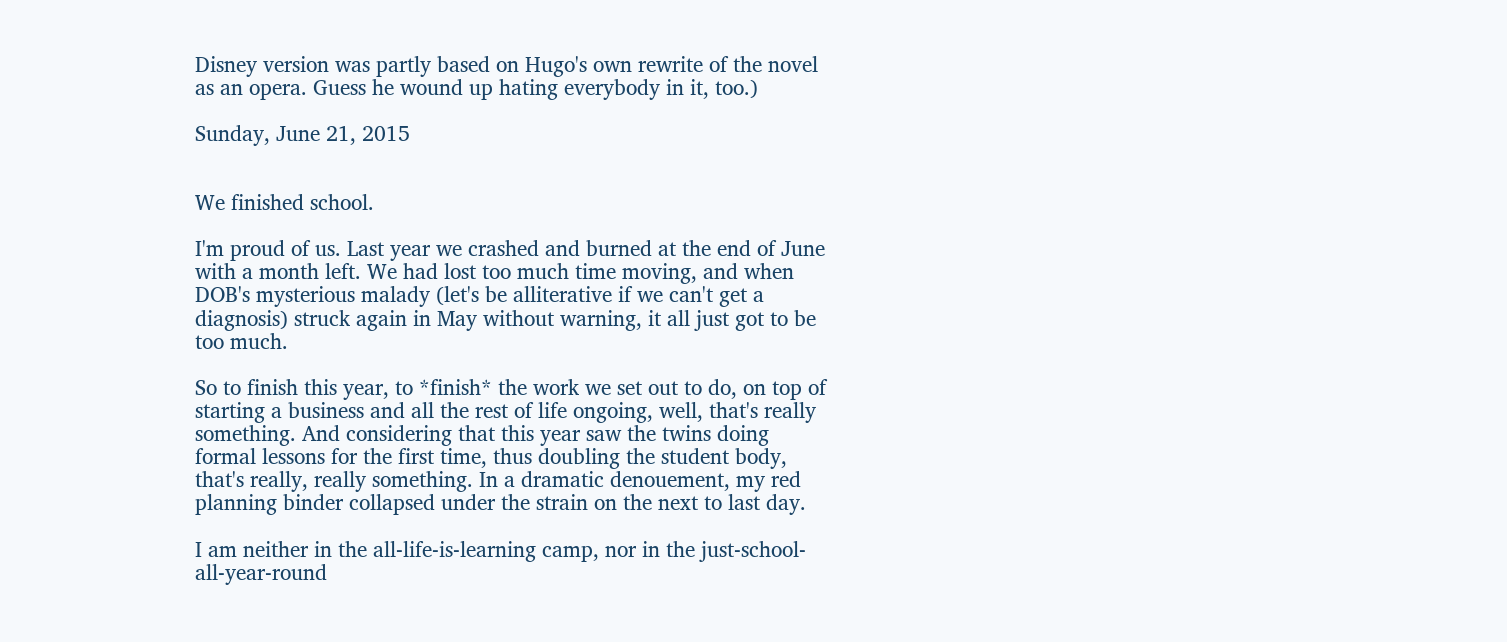Disney version was partly based on Hugo's own rewrite of the novel as an opera. Guess he wound up hating everybody in it, too.)

Sunday, June 21, 2015


We finished school.

I'm proud of us. Last year we crashed and burned at the end of June with a month left. We had lost too much time moving, and when DOB's mysterious malady (let's be alliterative if we can't get a diagnosis) struck again in May without warning, it all just got to be too much.

So to finish this year, to *finish* the work we set out to do, on top of starting a business and all the rest of life ongoing, well, that's really something. And considering that this year saw the twins doing formal lessons for the first time, thus doubling the student body, that's really, really something. In a dramatic denouement, my red planning binder collapsed under the strain on the next to last day.

I am neither in the all-life-is-learning camp, nor in the just-school-all-year-round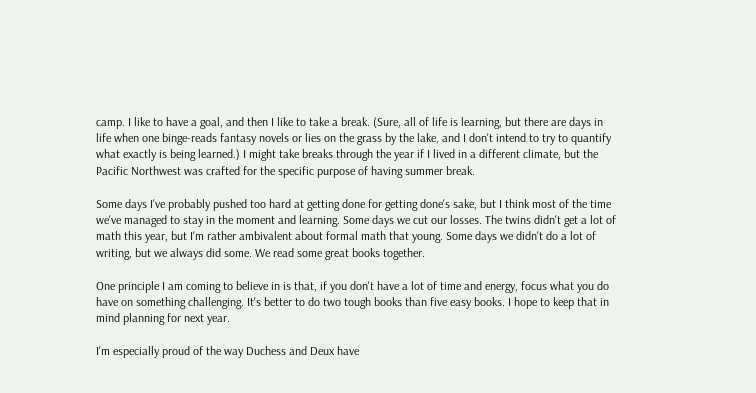camp. I like to have a goal, and then I like to take a break. (Sure, all of life is learning, but there are days in life when one binge-reads fantasy novels or lies on the grass by the lake, and I don't intend to try to quantify what exactly is being learned.) I might take breaks through the year if I lived in a different climate, but the Pacific Northwest was crafted for the specific purpose of having summer break.

Some days I've probably pushed too hard at getting done for getting done's sake, but I think most of the time we've managed to stay in the moment and learning. Some days we cut our losses. The twins didn't get a lot of math this year, but I'm rather ambivalent about formal math that young. Some days we didn't do a lot of writing, but we always did some. We read some great books together.

One principle I am coming to believe in is that, if you don't have a lot of time and energy, focus what you do have on something challenging. It's better to do two tough books than five easy books. I hope to keep that in mind planning for next year.

I'm especially proud of the way Duchess and Deux have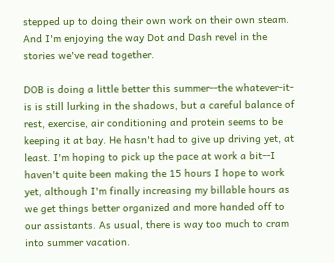stepped up to doing their own work on their own steam. And I'm enjoying the way Dot and Dash revel in the stories we've read together.

DOB is doing a little better this summer--the whatever-it-is is still lurking in the shadows, but a careful balance of rest, exercise, air conditioning and protein seems to be keeping it at bay. He hasn't had to give up driving yet, at least. I'm hoping to pick up the pace at work a bit--I haven't quite been making the 15 hours I hope to work yet, although I'm finally increasing my billable hours as we get things better organized and more handed off to our assistants. As usual, there is way too much to cram into summer vacation.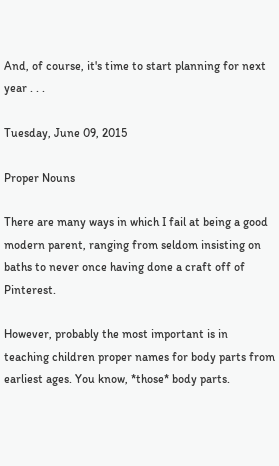And, of course, it's time to start planning for next year . . .

Tuesday, June 09, 2015

Proper Nouns

There are many ways in which I fail at being a good modern parent, ranging from seldom insisting on baths to never once having done a craft off of Pinterest.

However, probably the most important is in teaching children proper names for body parts from earliest ages. You know, *those* body parts.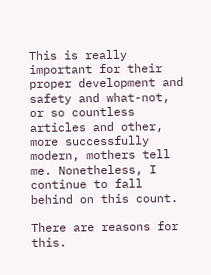This is really important for their proper development and safety and what-not, or so countless articles and other, more successfully modern, mothers tell me. Nonetheless, I continue to fall behind on this count.

There are reasons for this.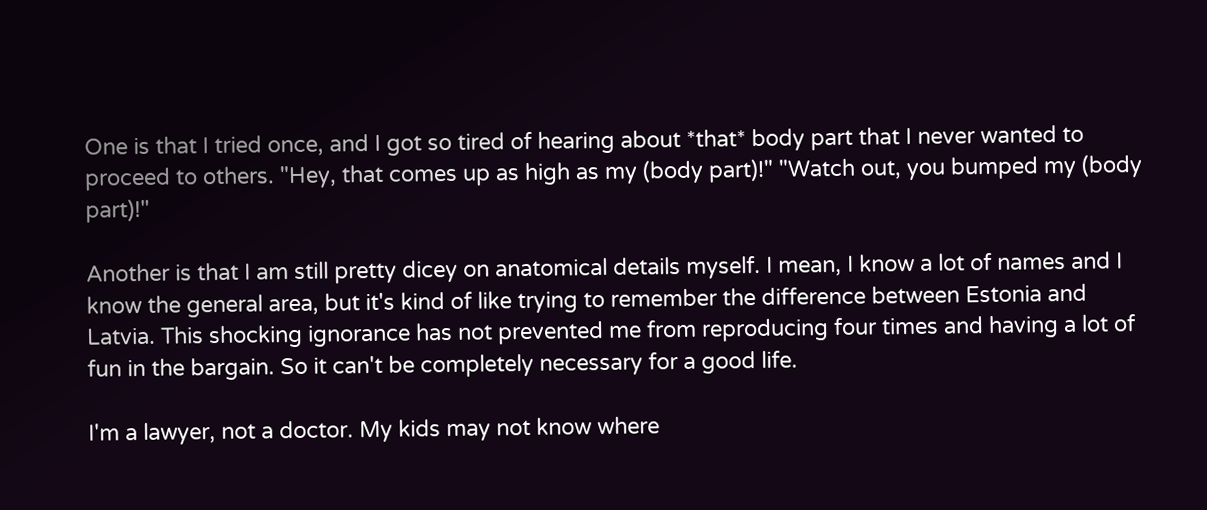One is that I tried once, and I got so tired of hearing about *that* body part that I never wanted to proceed to others. "Hey, that comes up as high as my (body part)!" "Watch out, you bumped my (body part)!"

Another is that I am still pretty dicey on anatomical details myself. I mean, I know a lot of names and I know the general area, but it's kind of like trying to remember the difference between Estonia and Latvia. This shocking ignorance has not prevented me from reproducing four times and having a lot of fun in the bargain. So it can't be completely necessary for a good life.

I'm a lawyer, not a doctor. My kids may not know where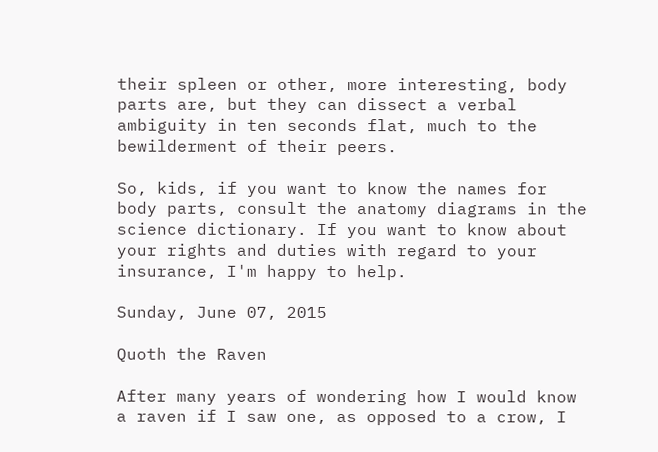their spleen or other, more interesting, body parts are, but they can dissect a verbal ambiguity in ten seconds flat, much to the bewilderment of their peers.

So, kids, if you want to know the names for body parts, consult the anatomy diagrams in the science dictionary. If you want to know about your rights and duties with regard to your insurance, I'm happy to help.

Sunday, June 07, 2015

Quoth the Raven

After many years of wondering how I would know a raven if I saw one, as opposed to a crow, I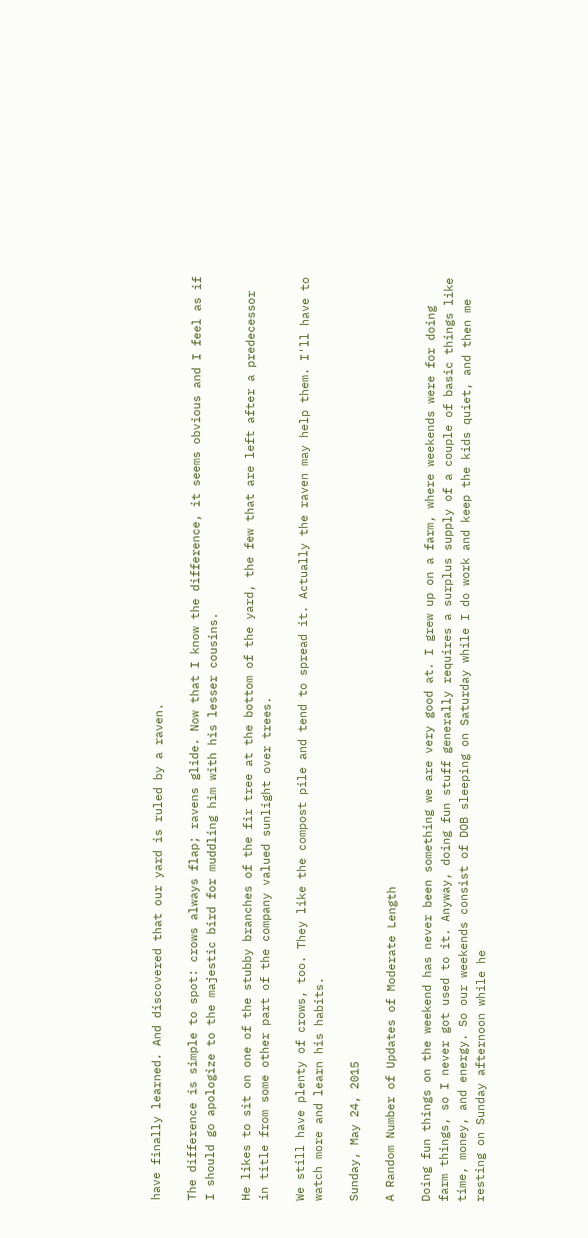have finally learned. And discovered that our yard is ruled by a raven.

The difference is simple to spot: crows always flap; ravens glide. Now that I know the difference, it seems obvious and I feel as if I should go apologize to the majestic bird for muddling him with his lesser cousins.

He likes to sit on one of the stubby branches of the fir tree at the bottom of the yard, the few that are left after a predecessor in title from some other part of the company valued sunlight over trees.

We still have plenty of crows, too. They like the compost pile and tend to spread it. Actually the raven may help them. I'll have to watch more and learn his habits.

Sunday, May 24, 2015

A Random Number of Updates of Moderate Length

Doing fun things on the weekend has never been something we are very good at. I grew up on a farm, where weekends were for doing farm things, so I never got used to it. Anyway, doing fun stuff generally requires a surplus supply of a couple of basic things like time, money, and energy. So our weekends consist of DOB sleeping on Saturday while I do work and keep the kids quiet, and then me resting on Sunday afternoon while he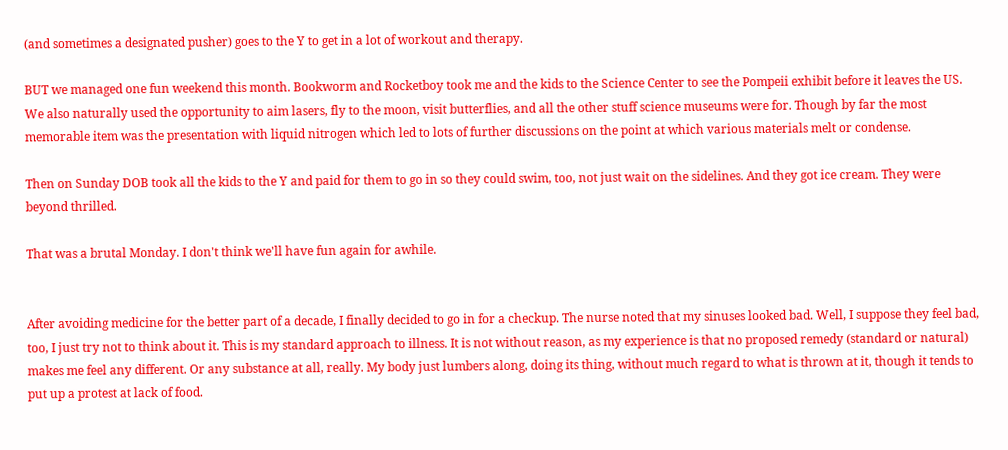(and sometimes a designated pusher) goes to the Y to get in a lot of workout and therapy.

BUT we managed one fun weekend this month. Bookworm and Rocketboy took me and the kids to the Science Center to see the Pompeii exhibit before it leaves the US. We also naturally used the opportunity to aim lasers, fly to the moon, visit butterflies, and all the other stuff science museums were for. Though by far the most memorable item was the presentation with liquid nitrogen which led to lots of further discussions on the point at which various materials melt or condense.

Then on Sunday DOB took all the kids to the Y and paid for them to go in so they could swim, too, not just wait on the sidelines. And they got ice cream. They were beyond thrilled.

That was a brutal Monday. I don't think we'll have fun again for awhile.


After avoiding medicine for the better part of a decade, I finally decided to go in for a checkup. The nurse noted that my sinuses looked bad. Well, I suppose they feel bad, too, I just try not to think about it. This is my standard approach to illness. It is not without reason, as my experience is that no proposed remedy (standard or natural) makes me feel any different. Or any substance at all, really. My body just lumbers along, doing its thing, without much regard to what is thrown at it, though it tends to put up a protest at lack of food.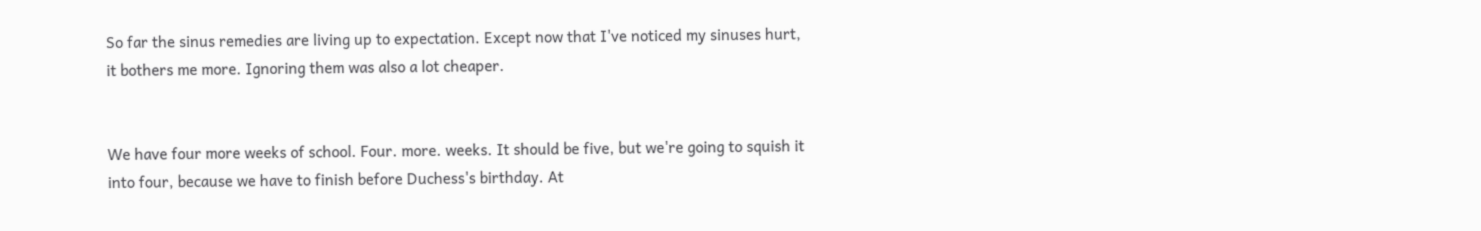So far the sinus remedies are living up to expectation. Except now that I've noticed my sinuses hurt, it bothers me more. Ignoring them was also a lot cheaper.


We have four more weeks of school. Four. more. weeks. It should be five, but we're going to squish it into four, because we have to finish before Duchess's birthday. At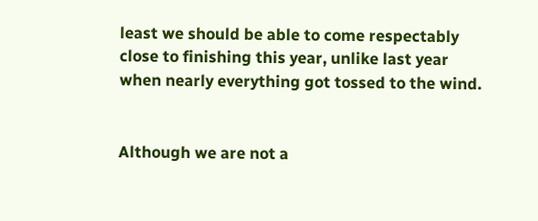least we should be able to come respectably close to finishing this year, unlike last year when nearly everything got tossed to the wind.


Although we are not a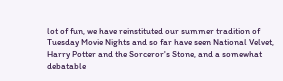lot of fun, we have reinstituted our summer tradition of Tuesday Movie Nights and so far have seen National Velvet, Harry Potter and the Sorceror's Stone, and a somewhat debatable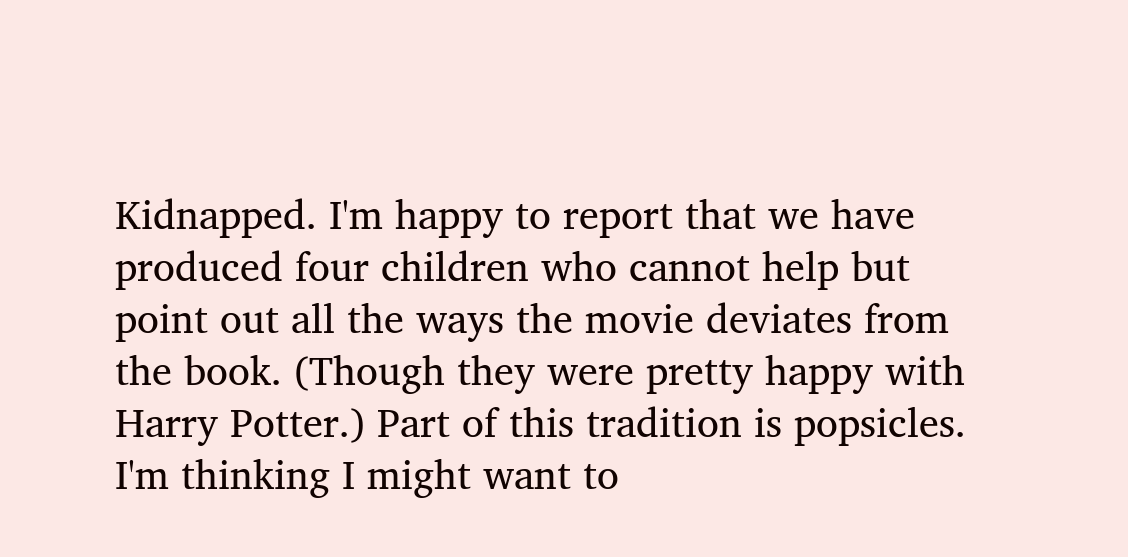Kidnapped. I'm happy to report that we have produced four children who cannot help but point out all the ways the movie deviates from the book. (Though they were pretty happy with Harry Potter.) Part of this tradition is popsicles. I'm thinking I might want to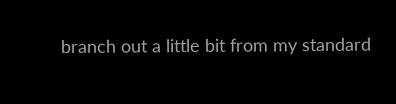branch out a little bit from my standard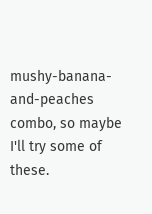mushy-banana-and-peaches combo, so maybe I'll try some of these.